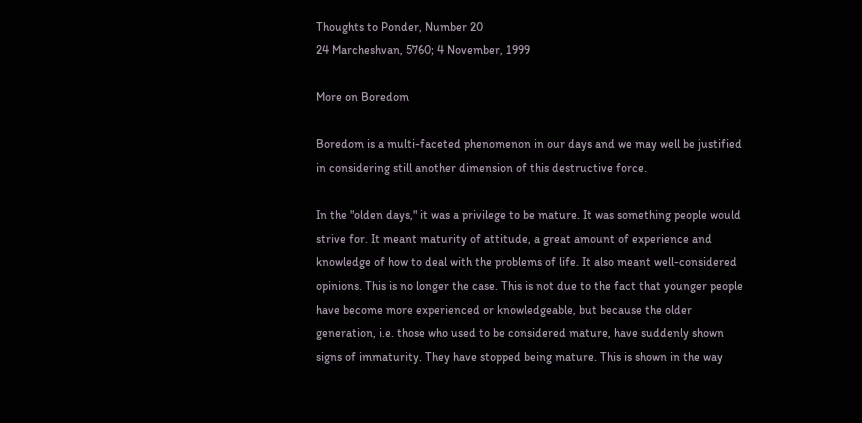Thoughts to Ponder, Number 20
24 Marcheshvan, 5760; 4 November, 1999

More on Boredom

Boredom is a multi-faceted phenomenon in our days and we may well be justified in considering still another dimension of this destructive force.

In the "olden days," it was a privilege to be mature. It was something people would strive for. It meant maturity of attitude, a great amount of experience and knowledge of how to deal with the problems of life. It also meant well-considered opinions. This is no longer the case. This is not due to the fact that younger people have become more experienced or knowledgeable, but because the older generation, i.e. those who used to be considered mature, have suddenly shown signs of immaturity. They have stopped being mature. This is shown in the way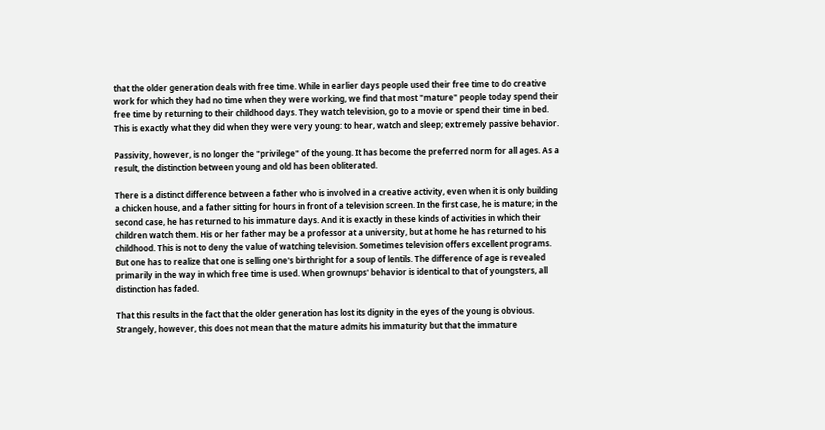that the older generation deals with free time. While in earlier days people used their free time to do creative work for which they had no time when they were working, we find that most "mature" people today spend their free time by returning to their childhood days. They watch television, go to a movie or spend their time in bed. This is exactly what they did when they were very young: to hear, watch and sleep; extremely passive behavior.

Passivity, however, is no longer the "privilege" of the young. It has become the preferred norm for all ages. As a result, the distinction between young and old has been obliterated.

There is a distinct difference between a father who is involved in a creative activity, even when it is only building a chicken house, and a father sitting for hours in front of a television screen. In the first case, he is mature; in the second case, he has returned to his immature days. And it is exactly in these kinds of activities in which their children watch them. His or her father may be a professor at a university, but at home he has returned to his childhood. This is not to deny the value of watching television. Sometimes television offers excellent programs. But one has to realize that one is selling one's birthright for a soup of lentils. The difference of age is revealed primarily in the way in which free time is used. When grownups' behavior is identical to that of youngsters, all distinction has faded.

That this results in the fact that the older generation has lost its dignity in the eyes of the young is obvious. Strangely, however, this does not mean that the mature admits his immaturity but that the immature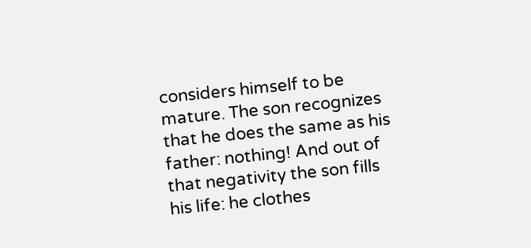considers himself to be mature. The son recognizes that he does the same as his father: nothing! And out of that negativity the son fills his life: he clothes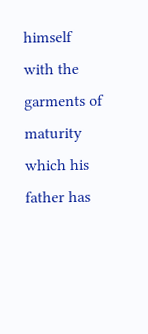himself with the garments of maturity which his father has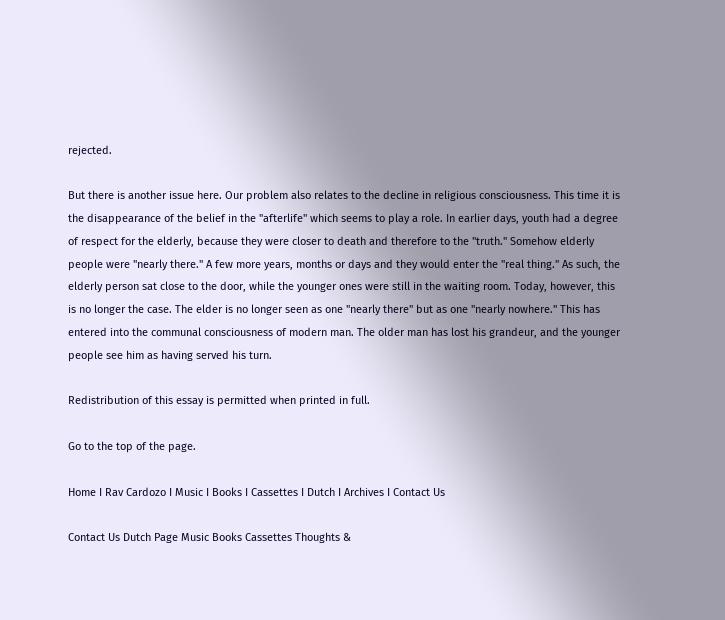rejected.

But there is another issue here. Our problem also relates to the decline in religious consciousness. This time it is the disappearance of the belief in the "afterlife" which seems to play a role. In earlier days, youth had a degree of respect for the elderly, because they were closer to death and therefore to the "truth." Somehow elderly people were "nearly there." A few more years, months or days and they would enter the "real thing." As such, the elderly person sat close to the door, while the younger ones were still in the waiting room. Today, however, this is no longer the case. The elder is no longer seen as one "nearly there" but as one "nearly nowhere." This has entered into the communal consciousness of modern man. The older man has lost his grandeur, and the younger people see him as having served his turn.

Redistribution of this essay is permitted when printed in full.

Go to the top of the page.

Home I Rav Cardozo I Music I Books I Cassettes I Dutch I Archives I Contact Us

Contact Us Dutch Page Music Books Cassettes Thoughts &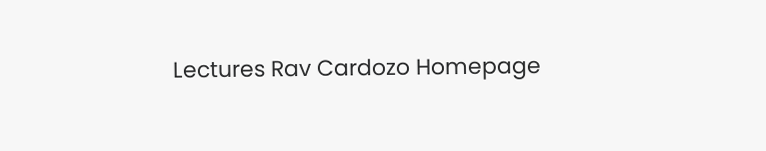Lectures Rav Cardozo Homepage